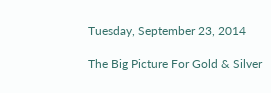Tuesday, September 23, 2014

The Big Picture For Gold & Silver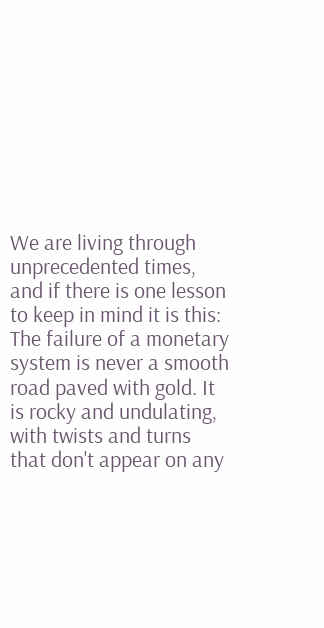We are living through unprecedented times, and if there is one lesson to keep in mind it is this: The failure of a monetary system is never a smooth road paved with gold. It is rocky and undulating, with twists and turns that don't appear on any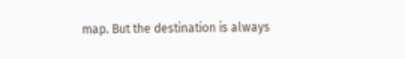map. But the destination is always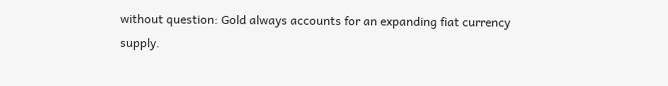without question: Gold always accounts for an expanding fiat currency supply.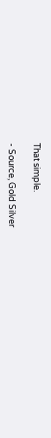That simple.

- Source, Gold Silver